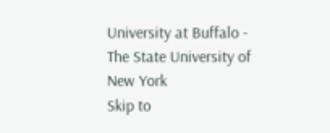University at Buffalo - The State University of New York
Skip to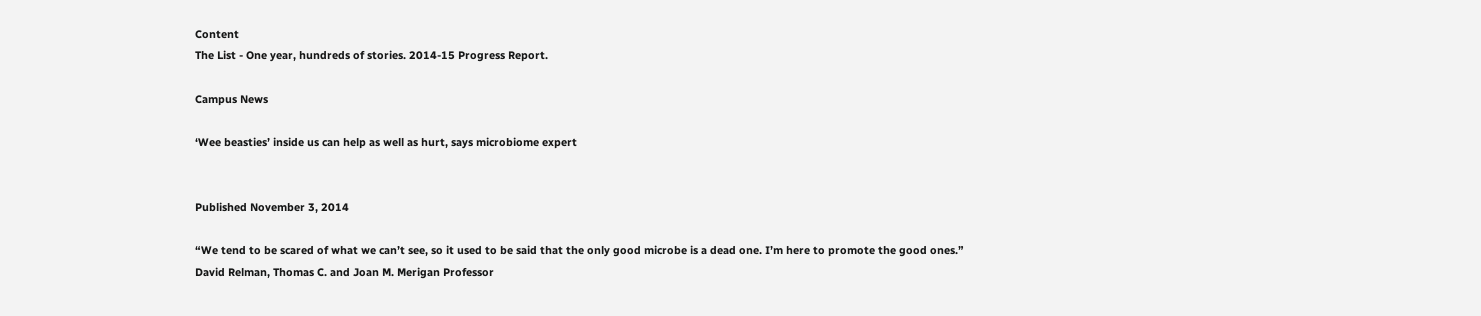Content
The List - One year, hundreds of stories. 2014-15 Progress Report.

Campus News

‘Wee beasties’ inside us can help as well as hurt, says microbiome expert


Published November 3, 2014

“We tend to be scared of what we can’t see, so it used to be said that the only good microbe is a dead one. I’m here to promote the good ones.”
David Relman, Thomas C. and Joan M. Merigan Professor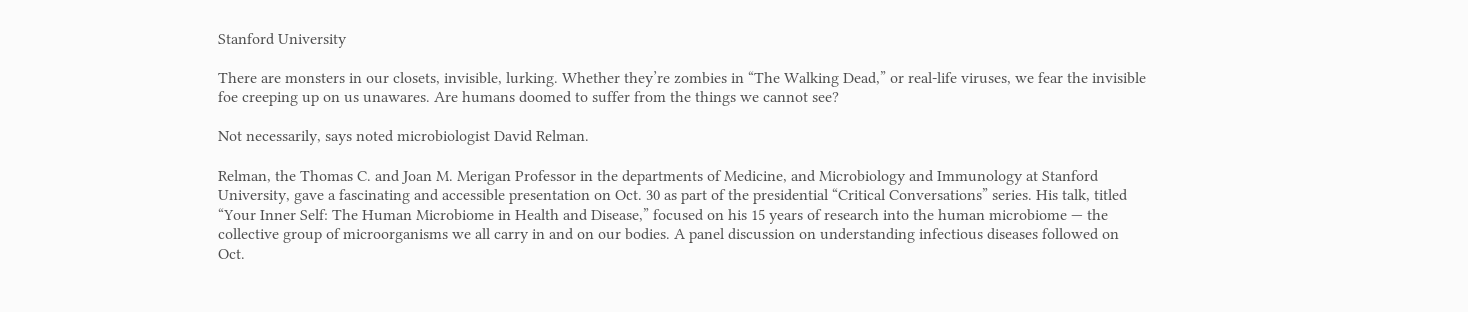Stanford University

There are monsters in our closets, invisible, lurking. Whether they’re zombies in “The Walking Dead,” or real-life viruses, we fear the invisible foe creeping up on us unawares. Are humans doomed to suffer from the things we cannot see?

Not necessarily, says noted microbiologist David Relman.

Relman, the Thomas C. and Joan M. Merigan Professor in the departments of Medicine, and Microbiology and Immunology at Stanford University, gave a fascinating and accessible presentation on Oct. 30 as part of the presidential “Critical Conversations” series. His talk, titled “Your Inner Self: The Human Microbiome in Health and Disease,” focused on his 15 years of research into the human microbiome — the collective group of microorganisms we all carry in and on our bodies. A panel discussion on understanding infectious diseases followed on Oct.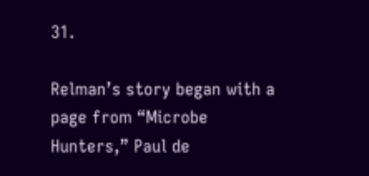31.

Relman’s story began with a page from “Microbe Hunters,” Paul de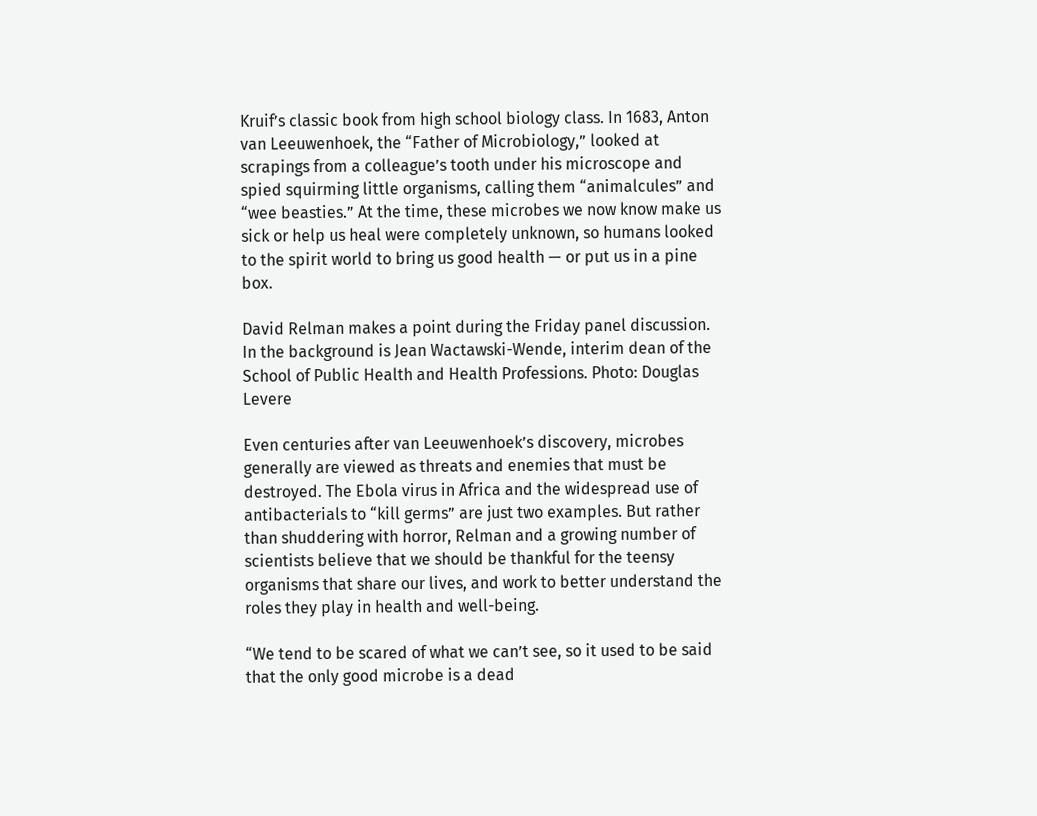Kruif’s classic book from high school biology class. In 1683, Anton van Leeuwenhoek, the “Father of Microbiology,” looked at scrapings from a colleague’s tooth under his microscope and spied squirming little organisms, calling them “animalcules” and “wee beasties.” At the time, these microbes we now know make us sick or help us heal were completely unknown, so humans looked to the spirit world to bring us good health — or put us in a pine box.

David Relman makes a point during the Friday panel discussion. In the background is Jean Wactawski-Wende, interim dean of the School of Public Health and Health Professions. Photo: Douglas Levere

Even centuries after van Leeuwenhoek’s discovery, microbes generally are viewed as threats and enemies that must be destroyed. The Ebola virus in Africa and the widespread use of antibacterials to “kill germs” are just two examples. But rather than shuddering with horror, Relman and a growing number of scientists believe that we should be thankful for the teensy organisms that share our lives, and work to better understand the roles they play in health and well-being.

“We tend to be scared of what we can’t see, so it used to be said that the only good microbe is a dead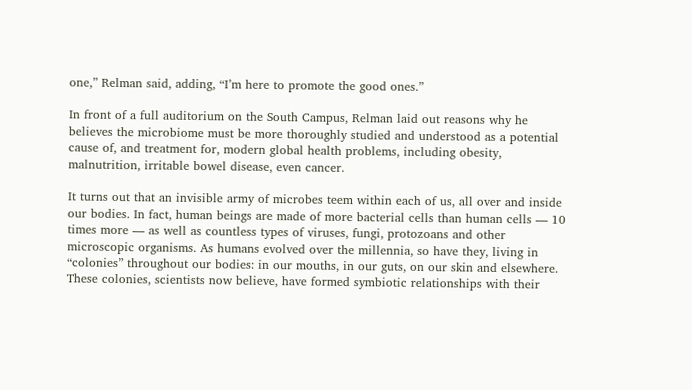one,” Relman said, adding, “I’m here to promote the good ones.”

In front of a full auditorium on the South Campus, Relman laid out reasons why he believes the microbiome must be more thoroughly studied and understood as a potential cause of, and treatment for, modern global health problems, including obesity, malnutrition, irritable bowel disease, even cancer.

It turns out that an invisible army of microbes teem within each of us, all over and inside our bodies. In fact, human beings are made of more bacterial cells than human cells — 10 times more — as well as countless types of viruses, fungi, protozoans and other microscopic organisms. As humans evolved over the millennia, so have they, living in “colonies” throughout our bodies: in our mouths, in our guts, on our skin and elsewhere. These colonies, scientists now believe, have formed symbiotic relationships with their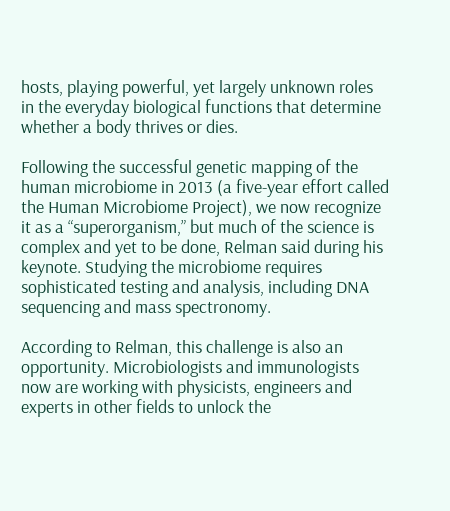hosts, playing powerful, yet largely unknown roles in the everyday biological functions that determine whether a body thrives or dies.

Following the successful genetic mapping of the human microbiome in 2013 (a five-year effort called the Human Microbiome Project), we now recognize it as a “superorganism,” but much of the science is complex and yet to be done, Relman said during his keynote. Studying the microbiome requires sophisticated testing and analysis, including DNA sequencing and mass spectronomy.

According to Relman, this challenge is also an opportunity. Microbiologists and immunologists now are working with physicists, engineers and experts in other fields to unlock the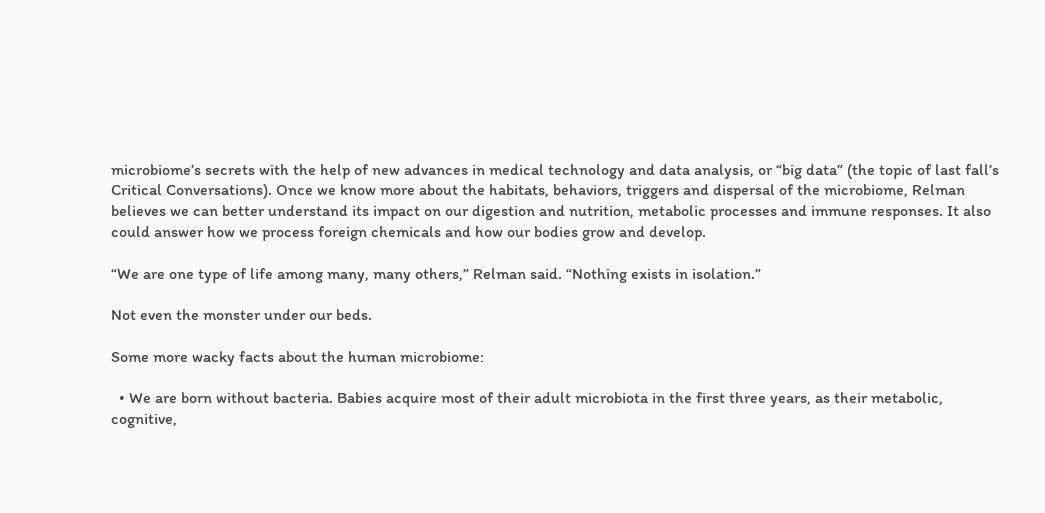microbiome’s secrets with the help of new advances in medical technology and data analysis, or “big data” (the topic of last fall’s Critical Conversations). Once we know more about the habitats, behaviors, triggers and dispersal of the microbiome, Relman believes we can better understand its impact on our digestion and nutrition, metabolic processes and immune responses. It also could answer how we process foreign chemicals and how our bodies grow and develop.

“We are one type of life among many, many others,” Relman said. “Nothing exists in isolation.”

Not even the monster under our beds.

Some more wacky facts about the human microbiome:

  • We are born without bacteria. Babies acquire most of their adult microbiota in the first three years, as their metabolic, cognitive,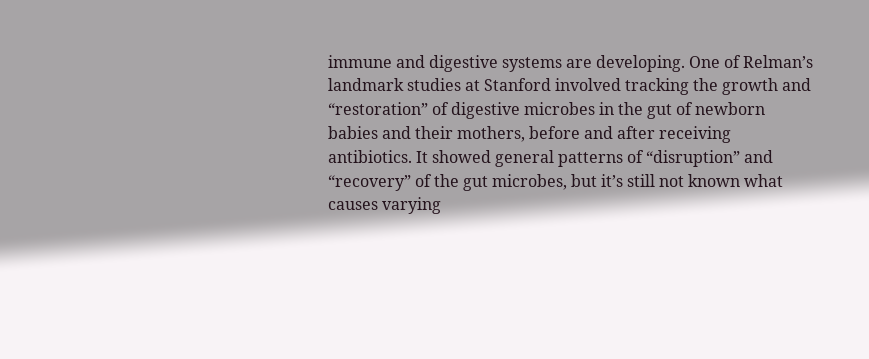immune and digestive systems are developing. One of Relman’s landmark studies at Stanford involved tracking the growth and “restoration” of digestive microbes in the gut of newborn babies and their mothers, before and after receiving antibiotics. It showed general patterns of “disruption” and “recovery” of the gut microbes, but it’s still not known what causes varying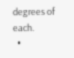degrees of each.
  •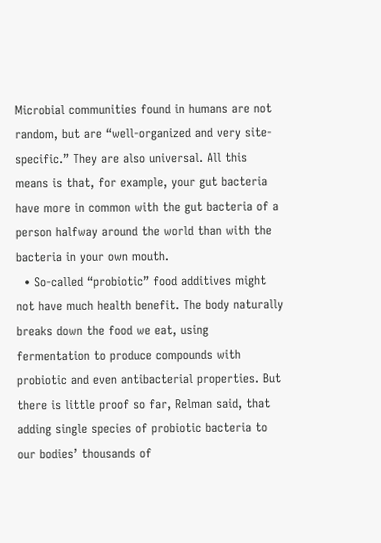Microbial communities found in humans are not random, but are “well-organized and very site-specific.” They are also universal. All this means is that, for example, your gut bacteria have more in common with the gut bacteria of a person halfway around the world than with the bacteria in your own mouth.
  • So-called “probiotic” food additives might not have much health benefit. The body naturally breaks down the food we eat, using fermentation to produce compounds with probiotic and even antibacterial properties. But there is little proof so far, Relman said, that adding single species of probiotic bacteria to our bodies’ thousands of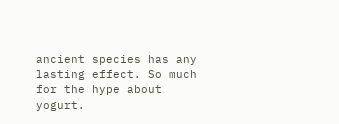ancient species has any lasting effect. So much for the hype about yogurt.